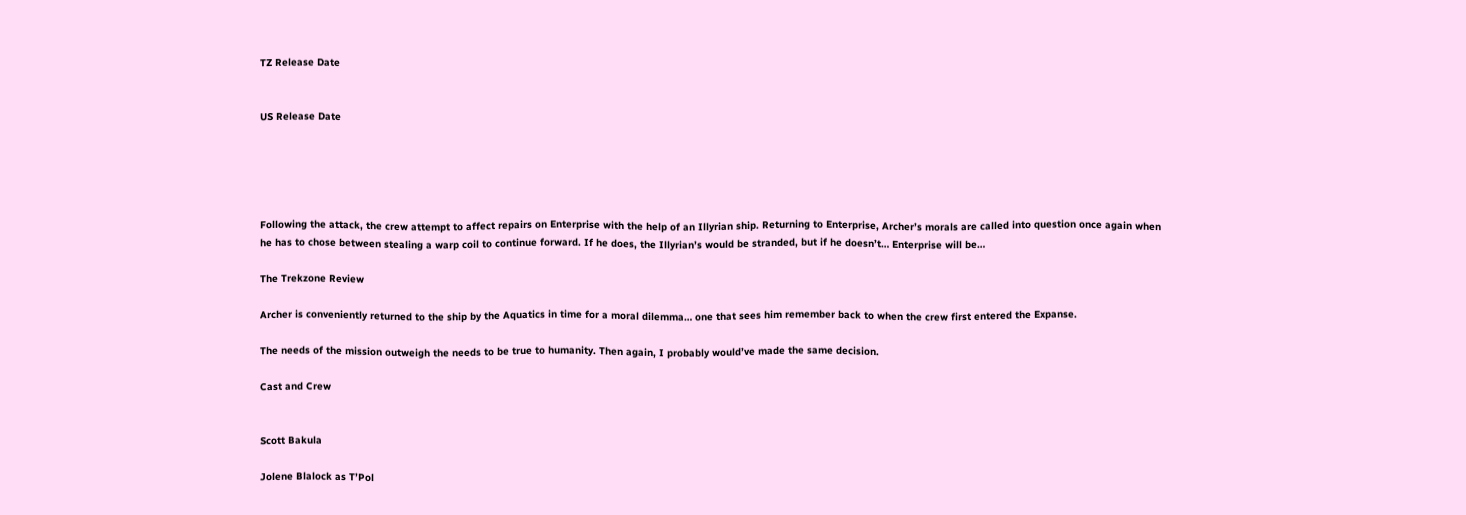TZ Release Date


US Release Date





Following the attack, the crew attempt to affect repairs on Enterprise with the help of an Illyrian ship. Returning to Enterprise, Archer’s morals are called into question once again when he has to chose between stealing a warp coil to continue forward. If he does, the Illyrian’s would be stranded, but if he doesn’t… Enterprise will be…

The Trekzone Review

Archer is conveniently returned to the ship by the Aquatics in time for a moral dilemma… one that sees him remember back to when the crew first entered the Expanse.

The needs of the mission outweigh the needs to be true to humanity. Then again, I probably would’ve made the same decision.

Cast and Crew


Scott Bakula

Jolene Blalock as T’Pol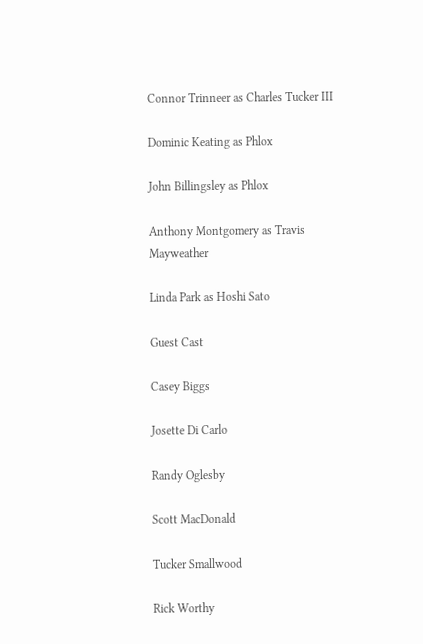Connor Trinneer as Charles Tucker III

Dominic Keating as Phlox

John Billingsley as Phlox

Anthony Montgomery as Travis Mayweather

Linda Park as Hoshi Sato

Guest Cast

Casey Biggs

Josette Di Carlo

Randy Oglesby

Scott MacDonald

Tucker Smallwood

Rick Worthy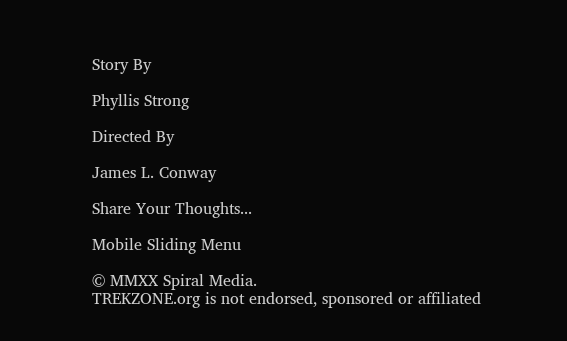Story By

Phyllis Strong

Directed By

James L. Conway

Share Your Thoughts...

Mobile Sliding Menu

© MMXX Spiral Media.
TREKZONE.org is not endorsed, sponsored or affiliated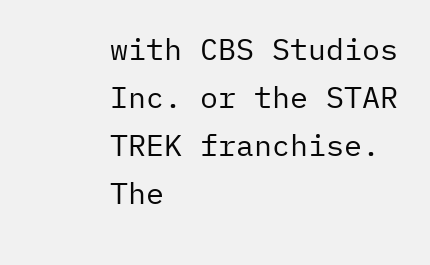with CBS Studios Inc. or the STAR TREK franchise.
The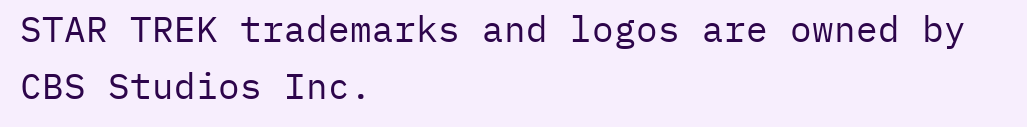STAR TREK trademarks and logos are owned by CBS Studios Inc.